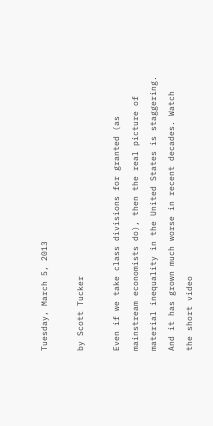Tuesday, March 5, 2013

by Scott Tucker

Even if we take class divisions for granted (as mainstream economists do), then the real picture of material inequality in the United States is staggering. And it has grown much worse in recent decades. Watch the short video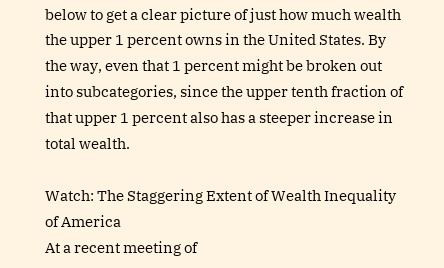below to get a clear picture of just how much wealth the upper 1 percent owns in the United States. By the way, even that 1 percent might be broken out into subcategories, since the upper tenth fraction of that upper 1 percent also has a steeper increase in total wealth.

Watch: The Staggering Extent of Wealth Inequality of America
At a recent meeting of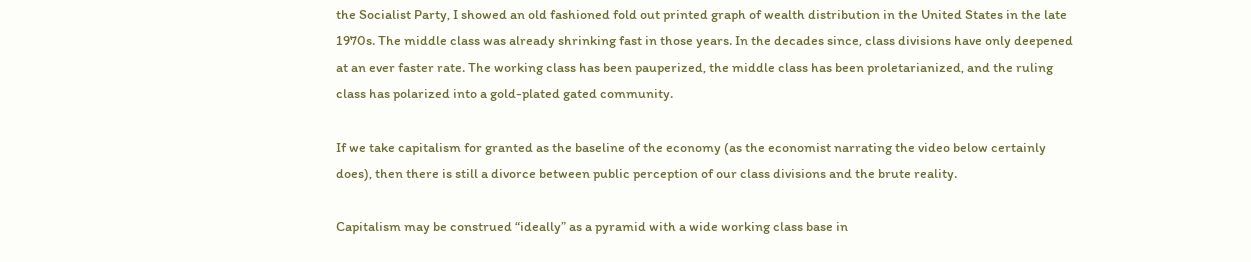the Socialist Party, I showed an old fashioned fold out printed graph of wealth distribution in the United States in the late 1970s. The middle class was already shrinking fast in those years. In the decades since, class divisions have only deepened at an ever faster rate. The working class has been pauperized, the middle class has been proletarianized, and the ruling class has polarized into a gold-plated gated community.

If we take capitalism for granted as the baseline of the economy (as the economist narrating the video below certainly does), then there is still a divorce between public perception of our class divisions and the brute reality.

Capitalism may be construed “ideally” as a pyramid with a wide working class base in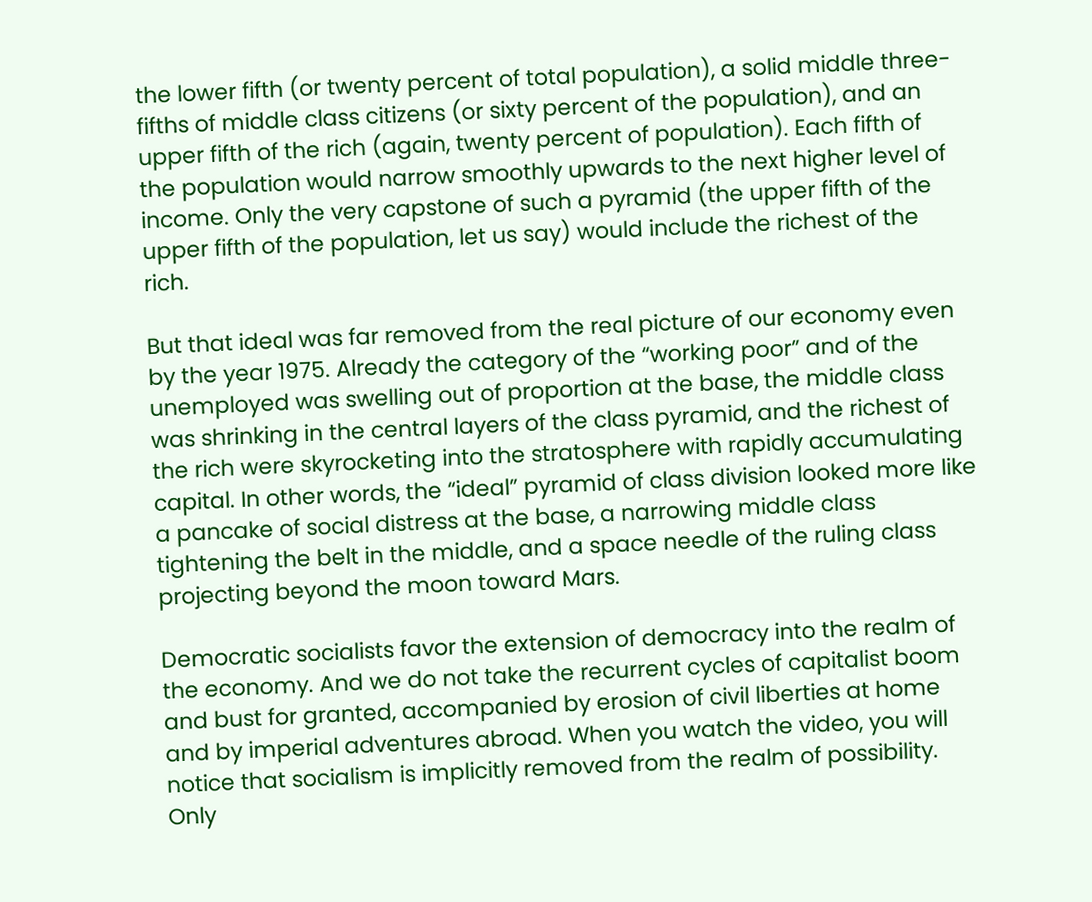the lower fifth (or twenty percent of total population), a solid middle three-fifths of middle class citizens (or sixty percent of the population), and an upper fifth of the rich (again, twenty percent of population). Each fifth of the population would narrow smoothly upwards to the next higher level of income. Only the very capstone of such a pyramid (the upper fifth of the upper fifth of the population, let us say) would include the richest of the rich.

But that ideal was far removed from the real picture of our economy even by the year 1975. Already the category of the “working poor” and of the unemployed was swelling out of proportion at the base, the middle class was shrinking in the central layers of the class pyramid, and the richest of the rich were skyrocketing into the stratosphere with rapidly accumulating capital. In other words, the “ideal” pyramid of class division looked more like a pancake of social distress at the base, a narrowing middle class tightening the belt in the middle, and a space needle of the ruling class projecting beyond the moon toward Mars.

Democratic socialists favor the extension of democracy into the realm of the economy. And we do not take the recurrent cycles of capitalist boom and bust for granted, accompanied by erosion of civil liberties at home and by imperial adventures abroad. When you watch the video, you will notice that socialism is implicitly removed from the realm of possibility. Only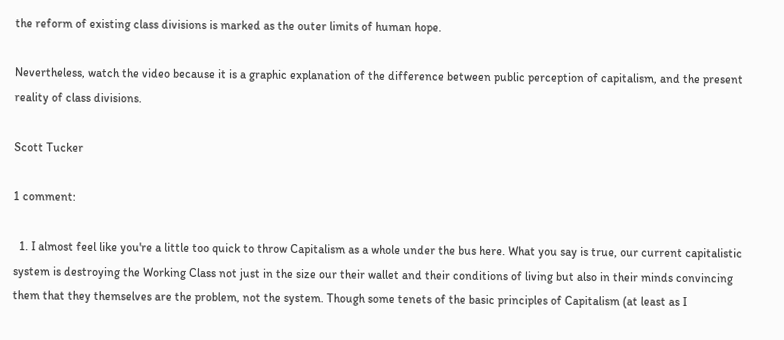the reform of existing class divisions is marked as the outer limits of human hope.

Nevertheless, watch the video because it is a graphic explanation of the difference between public perception of capitalism, and the present reality of class divisions.

Scott Tucker

1 comment:

  1. I almost feel like you're a little too quick to throw Capitalism as a whole under the bus here. What you say is true, our current capitalistic system is destroying the Working Class not just in the size our their wallet and their conditions of living but also in their minds convincing them that they themselves are the problem, not the system. Though some tenets of the basic principles of Capitalism (at least as I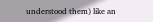understood them) like an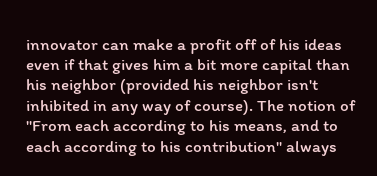innovator can make a profit off of his ideas even if that gives him a bit more capital than his neighbor (provided his neighbor isn't inhibited in any way of course). The notion of "From each according to his means, and to each according to his contribution" always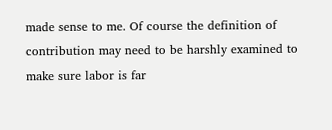made sense to me. Of course the definition of contribution may need to be harshly examined to make sure labor is far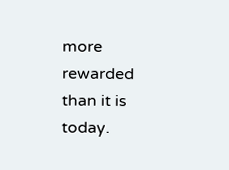more rewarded than it is today.